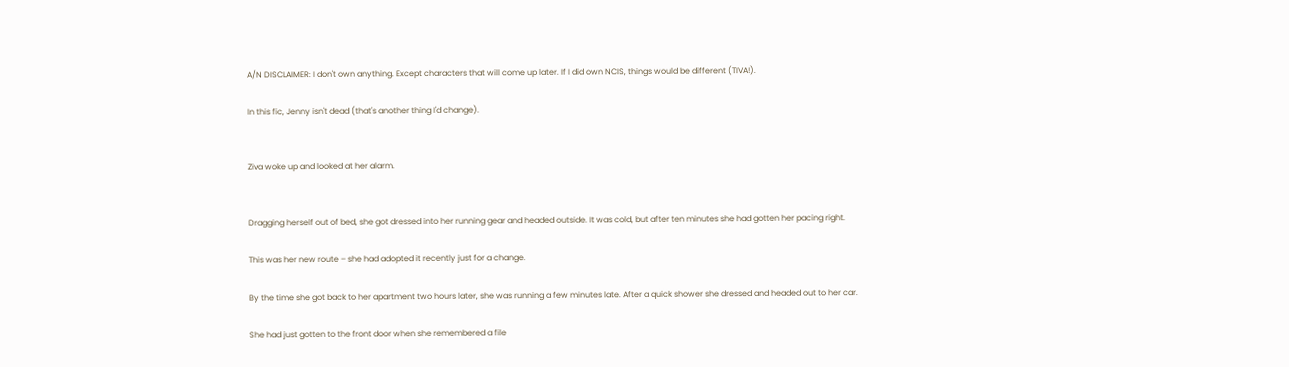A/N DISCLAIMER: I don't own anything. Except characters that will come up later. If I did own NCIS, things would be different (TIVA!).

In this fic, Jenny isn't dead (that's another thing I'd change).


Ziva woke up and looked at her alarm.


Dragging herself out of bed, she got dressed into her running gear and headed outside. It was cold, but after ten minutes she had gotten her pacing right.

This was her new route – she had adopted it recently just for a change.

By the time she got back to her apartment two hours later, she was running a few minutes late. After a quick shower she dressed and headed out to her car.

She had just gotten to the front door when she remembered a file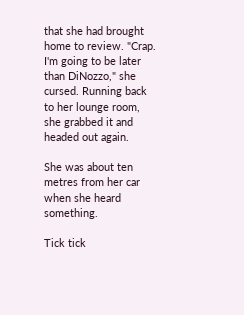that she had brought home to review. "Crap. I'm going to be later than DiNozzo," she cursed. Running back to her lounge room, she grabbed it and headed out again.

She was about ten metres from her car when she heard something.

Tick tick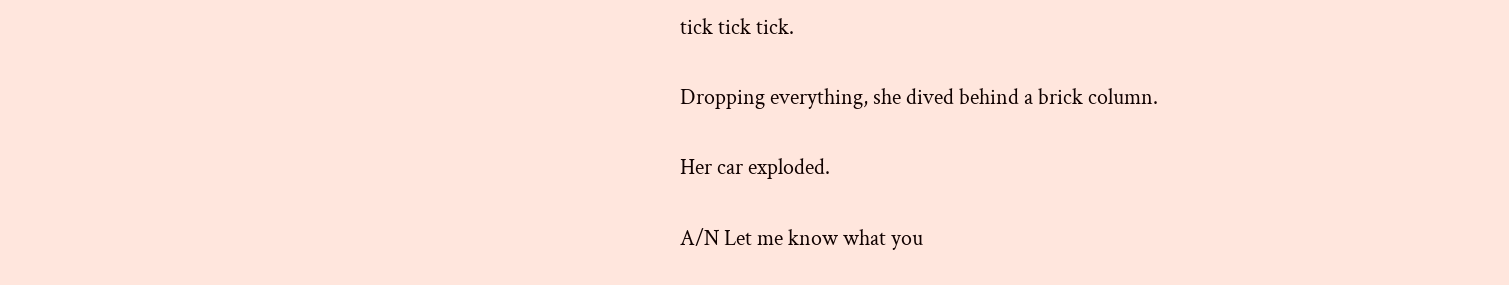tick tick tick.

Dropping everything, she dived behind a brick column.

Her car exploded.

A/N Let me know what you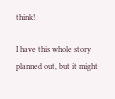think!

I have this whole story planned out, but it might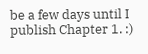be a few days until I publish Chapter 1. :)